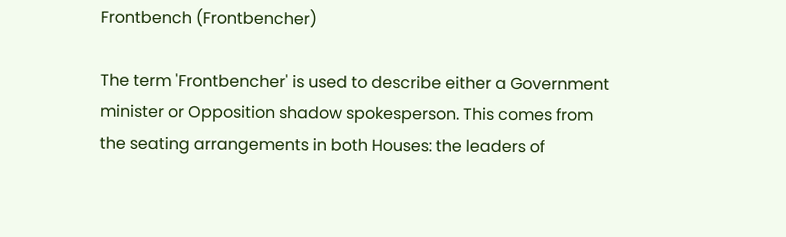Frontbench (Frontbencher)

The term 'Frontbencher' is used to describe either a Government minister or Opposition shadow spokesperson. This comes from the seating arrangements in both Houses: the leaders of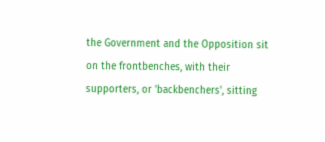the Government and the Opposition sit on the frontbenches, with their supporters, or 'backbenchers', sitting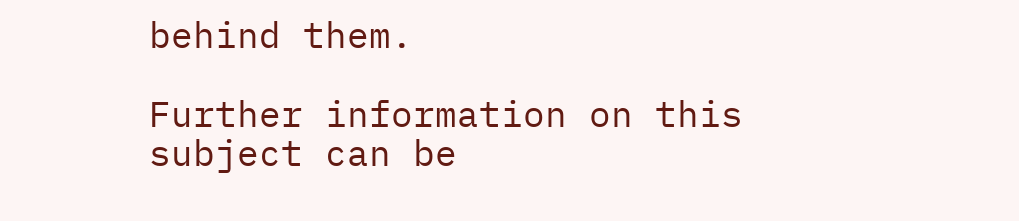behind them.

Further information on this subject can be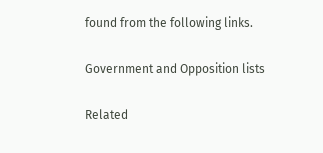found from the following links.

Government and Opposition lists

Related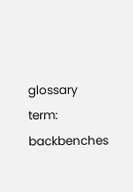glossary term: backbenches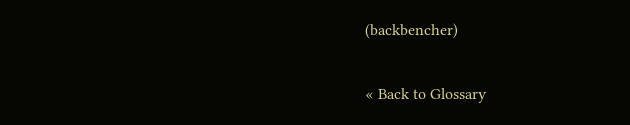(backbencher)

« Back to Glossary